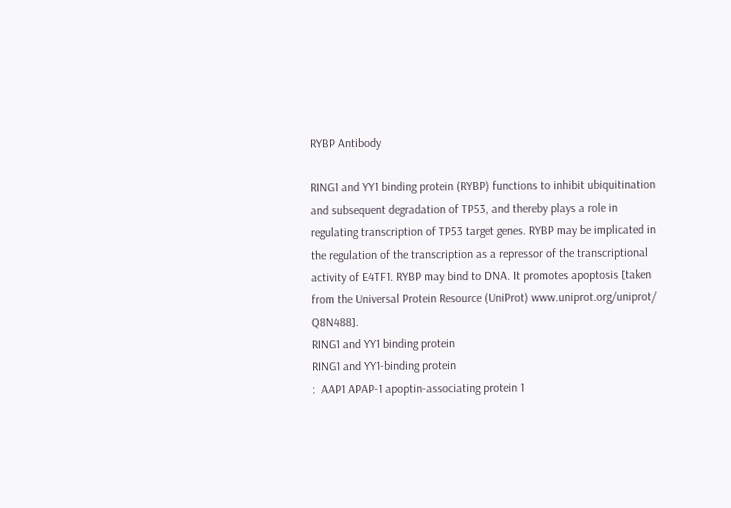RYBP Antibody

RING1 and YY1 binding protein (RYBP) functions to inhibit ubiquitination and subsequent degradation of TP53, and thereby plays a role in regulating transcription of TP53 target genes. RYBP may be implicated in the regulation of the transcription as a repressor of the transcriptional activity of E4TF1. RYBP may bind to DNA. It promotes apoptosis [taken from the Universal Protein Resource (UniProt) www.uniprot.org/uniprot/ Q8N488].
RING1 and YY1 binding protein
RING1 and YY1-binding protein
:  AAP1 APAP-1 apoptin-associating protein 1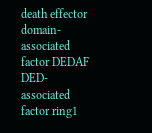death effector domain-associated factor DEDAF DED-associated factor ring1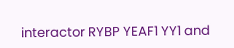interactor RYBP YEAF1 YY1 and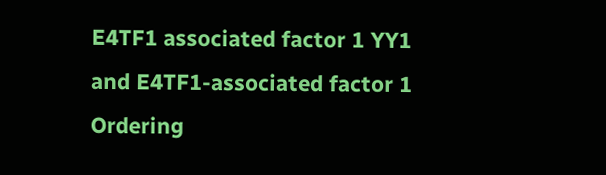E4TF1 associated factor 1 YY1 and E4TF1-associated factor 1
Ordering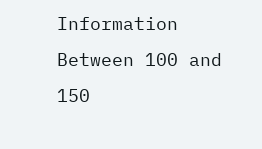Information
Between 100 and 150